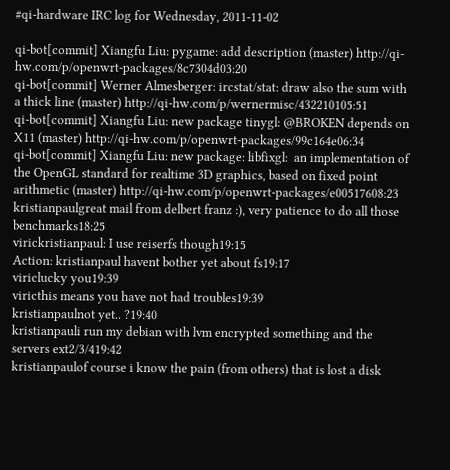#qi-hardware IRC log for Wednesday, 2011-11-02

qi-bot[commit] Xiangfu Liu: pygame: add description (master) http://qi-hw.com/p/openwrt-packages/8c7304d03:20
qi-bot[commit] Werner Almesberger: ircstat/stat: draw also the sum with a thick line (master) http://qi-hw.com/p/wernermisc/432210105:51
qi-bot[commit] Xiangfu Liu: new package tinygl: @BROKEN depends on X11 (master) http://qi-hw.com/p/openwrt-packages/99c164e06:34
qi-bot[commit] Xiangfu Liu: new package: libfixgl:  an implementation of the OpenGL standard for realtime 3D graphics, based on fixed point arithmetic (master) http://qi-hw.com/p/openwrt-packages/e00517608:23
kristianpaulgreat mail from delbert franz :), very patience to do all those benchmarks18:25
virickristianpaul: I use reiserfs though19:15
Action: kristianpaul havent bother yet about fs19:17
viriclucky you19:39
viricthis means you have not had troubles19:39
kristianpaulnot yet.. ?19:40
kristianpauli run my debian with lvm encrypted something and the servers ext2/3/419:42
kristianpaulof course i know the pain (from others) that is lost a disk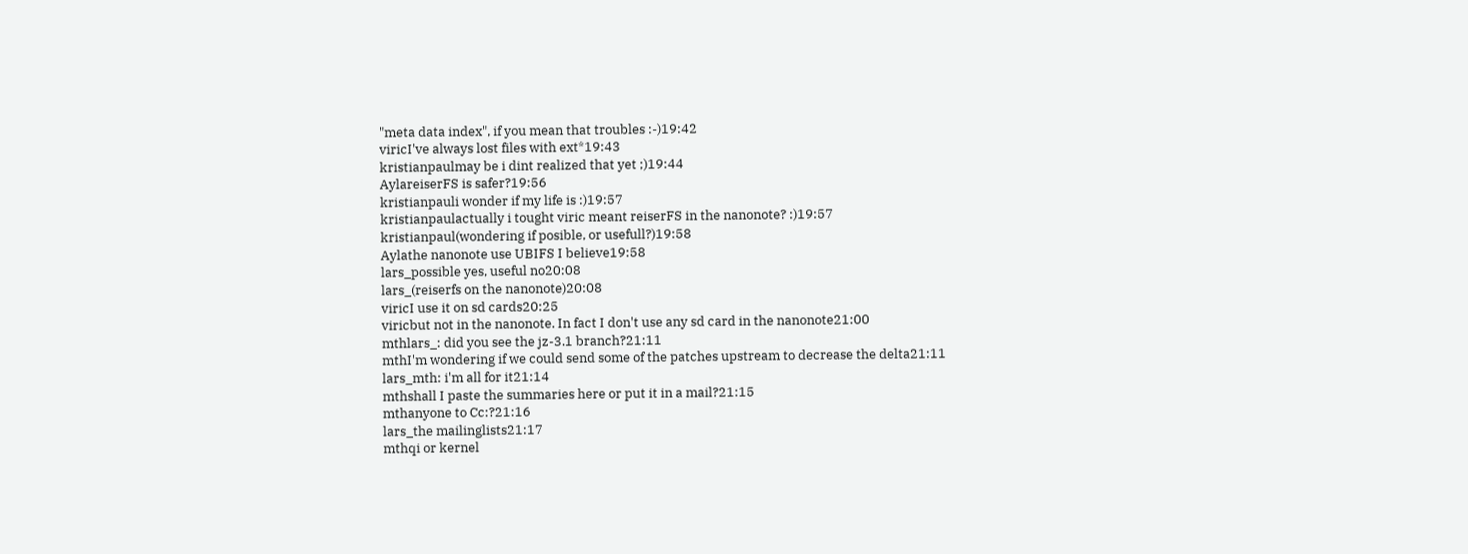"meta data index", if you mean that troubles :-)19:42
viricI've always lost files with ext*19:43
kristianpaulmay be i dint realized that yet ;)19:44
AylareiserFS is safer?19:56
kristianpauli wonder if my life is :)19:57
kristianpaulactually i tought viric meant reiserFS in the nanonote? :)19:57
kristianpaul(wondering if posible, or usefull?)19:58
Aylathe nanonote use UBIFS I believe19:58
lars_possible yes, useful no20:08
lars_(reiserfs on the nanonote)20:08
viricI use it on sd cards20:25
viricbut not in the nanonote. In fact I don't use any sd card in the nanonote21:00
mthlars_: did you see the jz-3.1 branch?21:11
mthI'm wondering if we could send some of the patches upstream to decrease the delta21:11
lars_mth: i'm all for it21:14
mthshall I paste the summaries here or put it in a mail?21:15
mthanyone to Cc:?21:16
lars_the mailinglists21:17
mthqi or kernel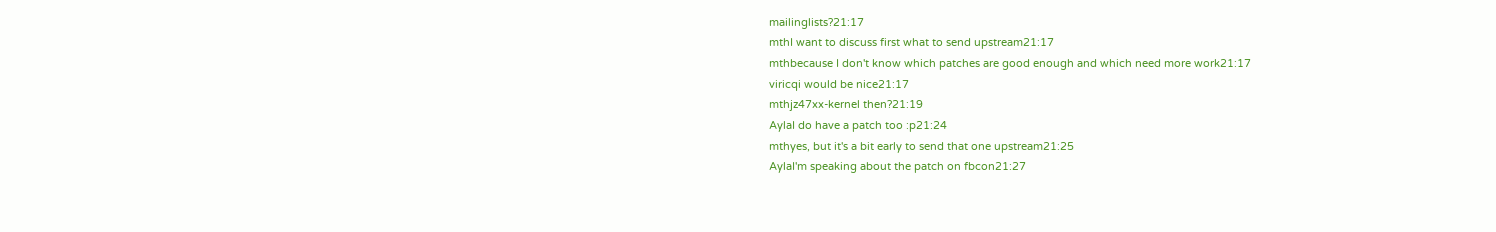mailinglists?21:17
mthI want to discuss first what to send upstream21:17
mthbecause I don't know which patches are good enough and which need more work21:17
viricqi would be nice21:17
mthjz47xx-kernel then?21:19
AylaI do have a patch too :p21:24
mthyes, but it's a bit early to send that one upstream21:25
AylaI'm speaking about the patch on fbcon21:27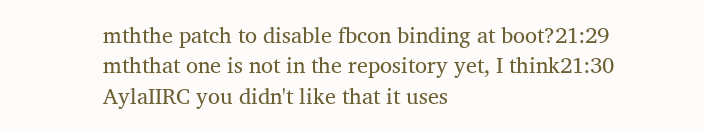mththe patch to disable fbcon binding at boot?21:29
mththat one is not in the repository yet, I think21:30
AylaIIRC you didn't like that it uses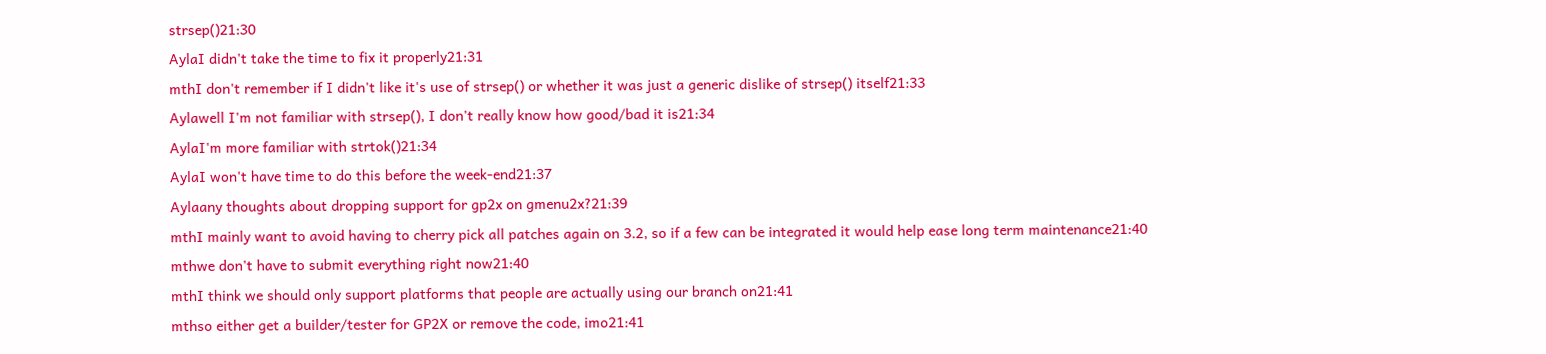strsep()21:30
AylaI didn't take the time to fix it properly21:31
mthI don't remember if I didn't like it's use of strsep() or whether it was just a generic dislike of strsep() itself21:33
Aylawell I'm not familiar with strsep(), I don't really know how good/bad it is21:34
AylaI'm more familiar with strtok()21:34
AylaI won't have time to do this before the week-end21:37
Aylaany thoughts about dropping support for gp2x on gmenu2x?21:39
mthI mainly want to avoid having to cherry pick all patches again on 3.2, so if a few can be integrated it would help ease long term maintenance21:40
mthwe don't have to submit everything right now21:40
mthI think we should only support platforms that people are actually using our branch on21:41
mthso either get a builder/tester for GP2X or remove the code, imo21:41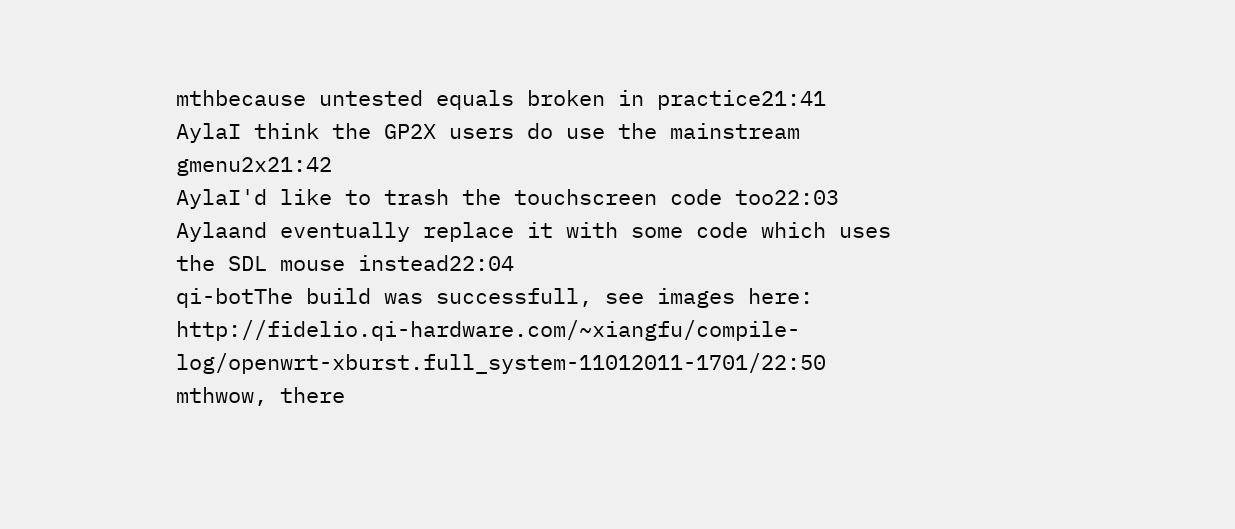mthbecause untested equals broken in practice21:41
AylaI think the GP2X users do use the mainstream gmenu2x21:42
AylaI'd like to trash the touchscreen code too22:03
Aylaand eventually replace it with some code which uses the SDL mouse instead22:04
qi-botThe build was successfull, see images here: http://fidelio.qi-hardware.com/~xiangfu/compile-log/openwrt-xburst.full_system-11012011-1701/22:50
mthwow, there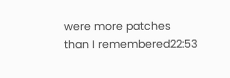were more patches than I remembered22:53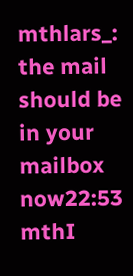mthlars_: the mail should be in your mailbox now22:53
mthI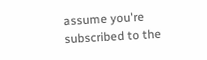assume you're subscribed to the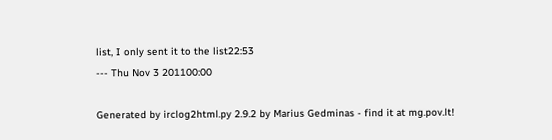list, I only sent it to the list22:53
--- Thu Nov 3 201100:00

Generated by irclog2html.py 2.9.2 by Marius Gedminas - find it at mg.pov.lt!